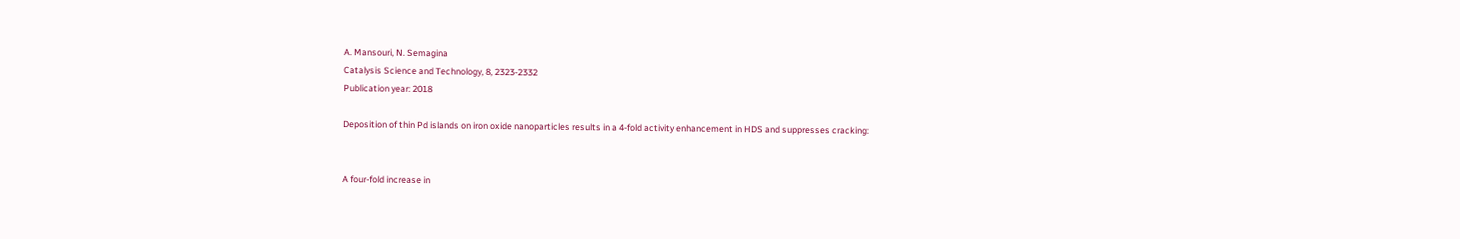A. Mansouri, N. Semagina
Catalysis Science and Technology, 8, 2323-2332
Publication year: 2018

Deposition of thin Pd islands on iron oxide nanoparticles results in a 4-fold activity enhancement in HDS and suppresses cracking:


A four-fold increase in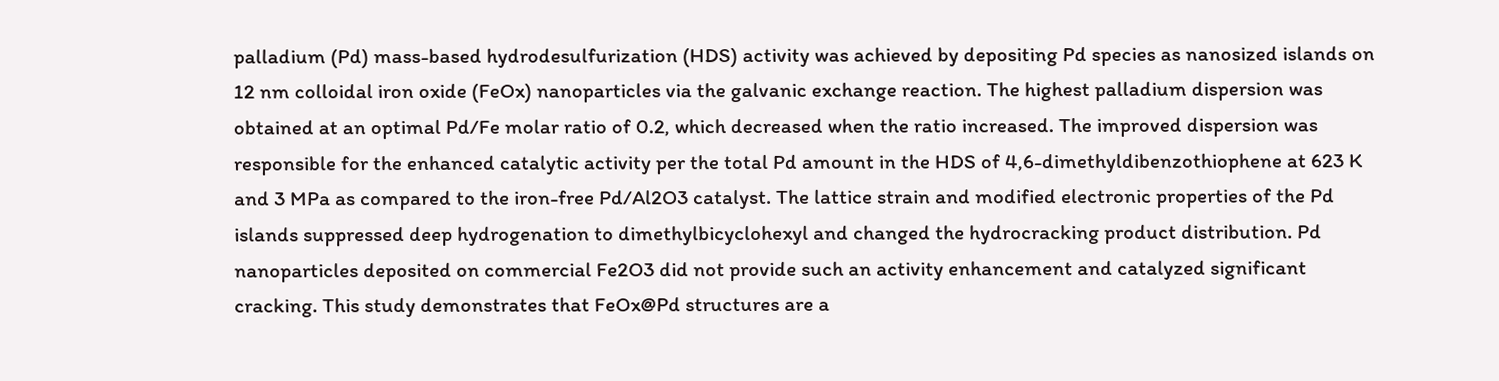palladium (Pd) mass-based hydrodesulfurization (HDS) activity was achieved by depositing Pd species as nanosized islands on 12 nm colloidal iron oxide (FeOx) nanoparticles via the galvanic exchange reaction. The highest palladium dispersion was obtained at an optimal Pd/Fe molar ratio of 0.2, which decreased when the ratio increased. The improved dispersion was responsible for the enhanced catalytic activity per the total Pd amount in the HDS of 4,6-dimethyldibenzothiophene at 623 K and 3 MPa as compared to the iron-free Pd/Al2O3 catalyst. The lattice strain and modified electronic properties of the Pd islands suppressed deep hydrogenation to dimethylbicyclohexyl and changed the hydrocracking product distribution. Pd nanoparticles deposited on commercial Fe2O3 did not provide such an activity enhancement and catalyzed significant cracking. This study demonstrates that FeOx@Pd structures are a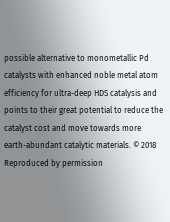possible alternative to monometallic Pd catalysts with enhanced noble metal atom efficiency for ultra-deep HDS catalysis and points to their great potential to reduce the catalyst cost and move towards more earth-abundant catalytic materials. © 2018 Reproduced by permission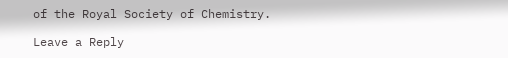of the Royal Society of Chemistry.

Leave a Reply